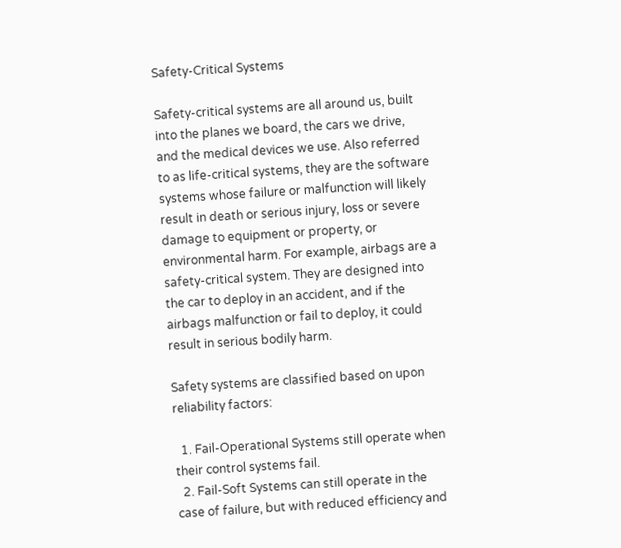Safety-Critical Systems

Safety-critical systems are all around us, built into the planes we board, the cars we drive, and the medical devices we use. Also referred to as life-critical systems, they are the software systems whose failure or malfunction will likely result in death or serious injury, loss or severe damage to equipment or property, or environmental harm. For example, airbags are a safety-critical system. They are designed into the car to deploy in an accident, and if the airbags malfunction or fail to deploy, it could result in serious bodily harm.

Safety systems are classified based on upon reliability factors:

  1. Fail-Operational Systems still operate when their control systems fail.
  2. Fail-Soft Systems can still operate in the case of failure, but with reduced efficiency and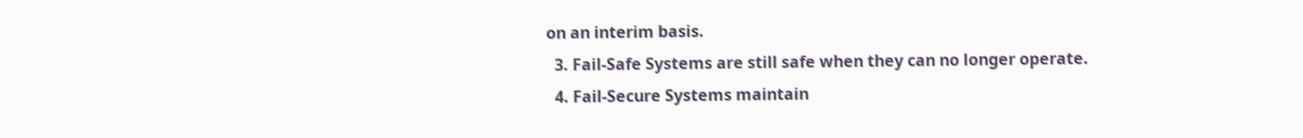on an interim basis.
  3. Fail-Safe Systems are still safe when they can no longer operate.
  4. Fail-Secure Systems maintain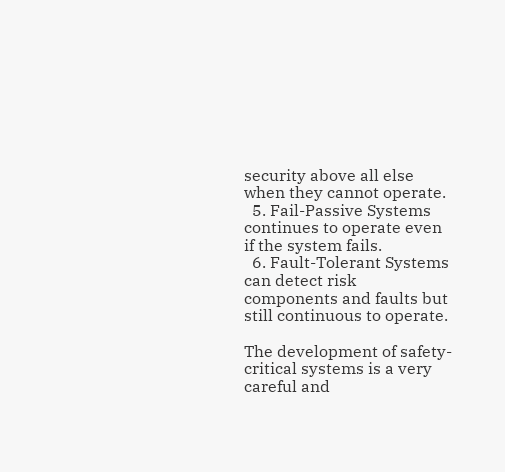security above all else when they cannot operate.
  5. Fail-Passive Systems continues to operate even if the system fails.
  6. Fault-Tolerant Systems can detect risk components and faults but still continuous to operate.

The development of safety-critical systems is a very careful and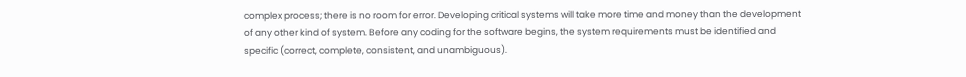complex process; there is no room for error. Developing critical systems will take more time and money than the development of any other kind of system. Before any coding for the software begins, the system requirements must be identified and specific (correct, complete, consistent, and unambiguous).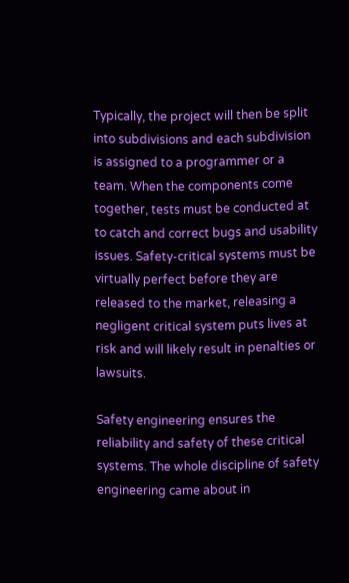Typically, the project will then be split into subdivisions and each subdivision is assigned to a programmer or a team. When the components come together, tests must be conducted at to catch and correct bugs and usability issues. Safety-critical systems must be virtually perfect before they are released to the market, releasing a negligent critical system puts lives at risk and will likely result in penalties or lawsuits.

Safety engineering ensures the reliability and safety of these critical systems. The whole discipline of safety engineering came about in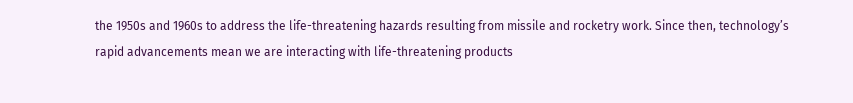the 1950s and 1960s to address the life-threatening hazards resulting from missile and rocketry work. Since then, technology’s rapid advancements mean we are interacting with life-threatening products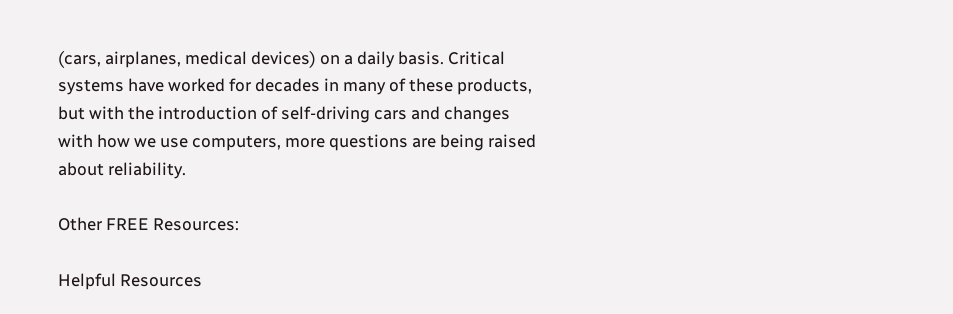(cars, airplanes, medical devices) on a daily basis. Critical systems have worked for decades in many of these products, but with the introduction of self-driving cars and changes with how we use computers, more questions are being raised about reliability.

Other FREE Resources:

Helpful Resources